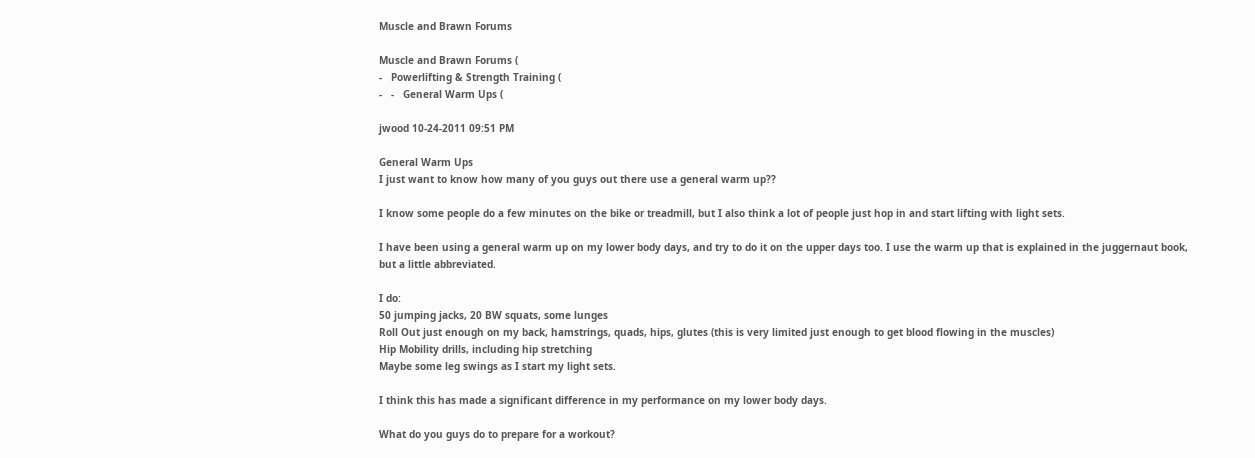Muscle and Brawn Forums

Muscle and Brawn Forums (
-   Powerlifting & Strength Training (
-   -   General Warm Ups (

jwood 10-24-2011 09:51 PM

General Warm Ups
I just want to know how many of you guys out there use a general warm up??

I know some people do a few minutes on the bike or treadmill, but I also think a lot of people just hop in and start lifting with light sets.

I have been using a general warm up on my lower body days, and try to do it on the upper days too. I use the warm up that is explained in the juggernaut book, but a little abbreviated.

I do:
50 jumping jacks, 20 BW squats, some lunges
Roll Out just enough on my back, hamstrings, quads, hips, glutes (this is very limited just enough to get blood flowing in the muscles)
Hip Mobility drills, including hip stretching
Maybe some leg swings as I start my light sets.

I think this has made a significant difference in my performance on my lower body days.

What do you guys do to prepare for a workout?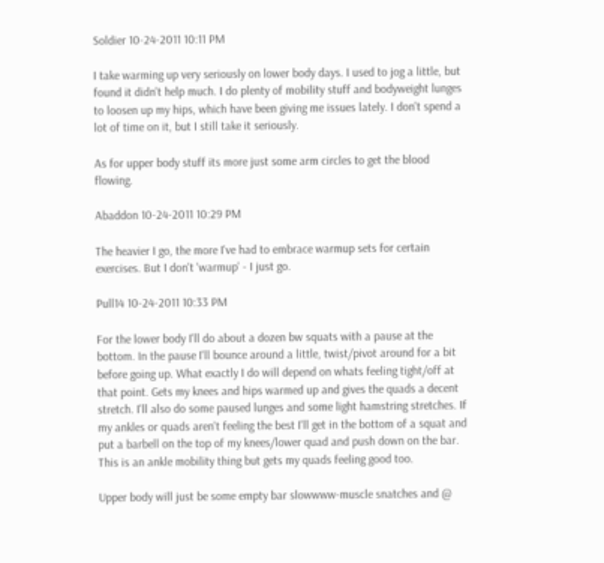Soldier 10-24-2011 10:11 PM

I take warming up very seriously on lower body days. I used to jog a little, but found it didn't help much. I do plenty of mobility stuff and bodyweight lunges to loosen up my hips, which have been giving me issues lately. I don't spend a lot of time on it, but I still take it seriously.

As for upper body stuff its more just some arm circles to get the blood flowing.

Abaddon 10-24-2011 10:29 PM

The heavier I go, the more I've had to embrace warmup sets for certain exercises. But I don't 'warmup' - I just go.

Pull14 10-24-2011 10:33 PM

For the lower body I'll do about a dozen bw squats with a pause at the bottom. In the pause I'll bounce around a little, twist/pivot around for a bit before going up. What exactly I do will depend on whats feeling tight/off at that point. Gets my knees and hips warmed up and gives the quads a decent stretch. I'll also do some paused lunges and some light hamstring stretches. If my ankles or quads aren't feeling the best I'll get in the bottom of a squat and put a barbell on the top of my knees/lower quad and push down on the bar. This is an ankle mobility thing but gets my quads feeling good too.

Upper body will just be some empty bar slowwww-muscle snatches and @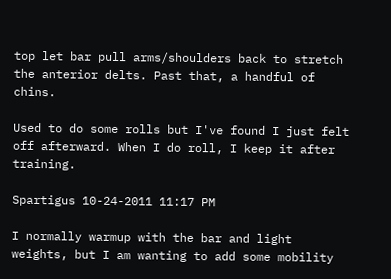top let bar pull arms/shoulders back to stretch the anterior delts. Past that, a handful of chins.

Used to do some rolls but I've found I just felt off afterward. When I do roll, I keep it after training.

Spartigus 10-24-2011 11:17 PM

I normally warmup with the bar and light weights, but I am wanting to add some mobility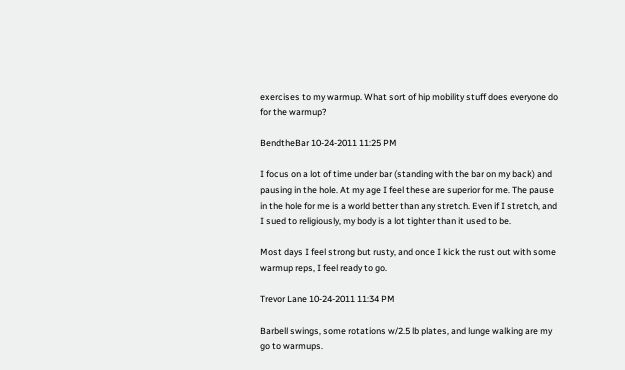exercises to my warmup. What sort of hip mobility stuff does everyone do for the warmup?

BendtheBar 10-24-2011 11:25 PM

I focus on a lot of time under bar (standing with the bar on my back) and pausing in the hole. At my age I feel these are superior for me. The pause in the hole for me is a world better than any stretch. Even if I stretch, and I sued to religiously, my body is a lot tighter than it used to be.

Most days I feel strong but rusty, and once I kick the rust out with some warmup reps, I feel ready to go.

Trevor Lane 10-24-2011 11:34 PM

Barbell swings, some rotations w/2.5 lb plates, and lunge walking are my go to warmups.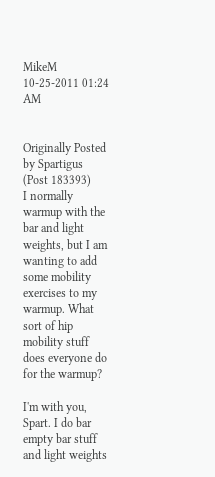MikeM 10-25-2011 01:24 AM


Originally Posted by Spartigus (Post 183393)
I normally warmup with the bar and light weights, but I am wanting to add some mobility exercises to my warmup. What sort of hip mobility stuff does everyone do for the warmup?

I'm with you, Spart. I do bar empty bar stuff and light weights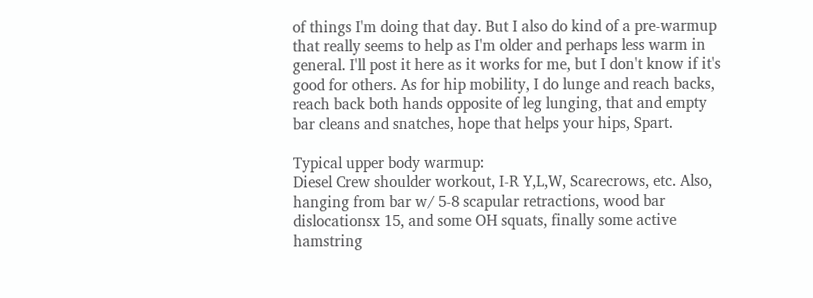of things I'm doing that day. But I also do kind of a pre-warmup that really seems to help as I'm older and perhaps less warm in general. I'll post it here as it works for me, but I don't know if it's good for others. As for hip mobility, I do lunge and reach backs, reach back both hands opposite of leg lunging, that and empty bar cleans and snatches, hope that helps your hips, Spart.

Typical upper body warmup:
Diesel Crew shoulder workout, I-R Y,L,W, Scarecrows, etc. Also, hanging from bar w/ 5-8 scapular retractions, wood bar dislocationsx 15, and some OH squats, finally some active hamstring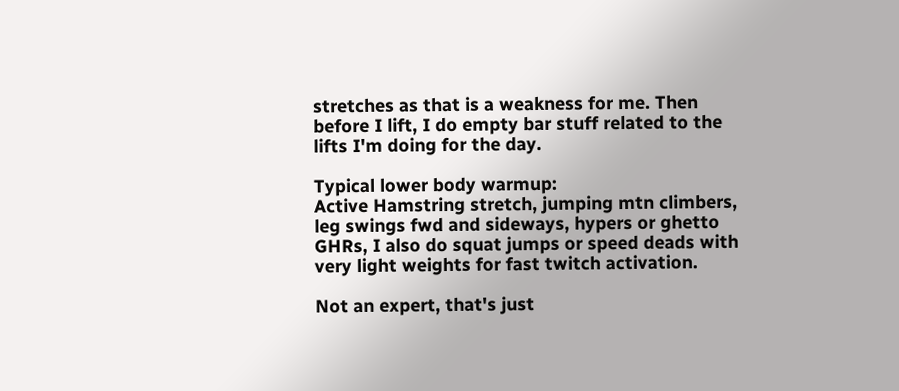stretches as that is a weakness for me. Then before I lift, I do empty bar stuff related to the lifts I'm doing for the day.

Typical lower body warmup:
Active Hamstring stretch, jumping mtn climbers, leg swings fwd and sideways, hypers or ghetto GHRs, I also do squat jumps or speed deads with very light weights for fast twitch activation.

Not an expert, that's just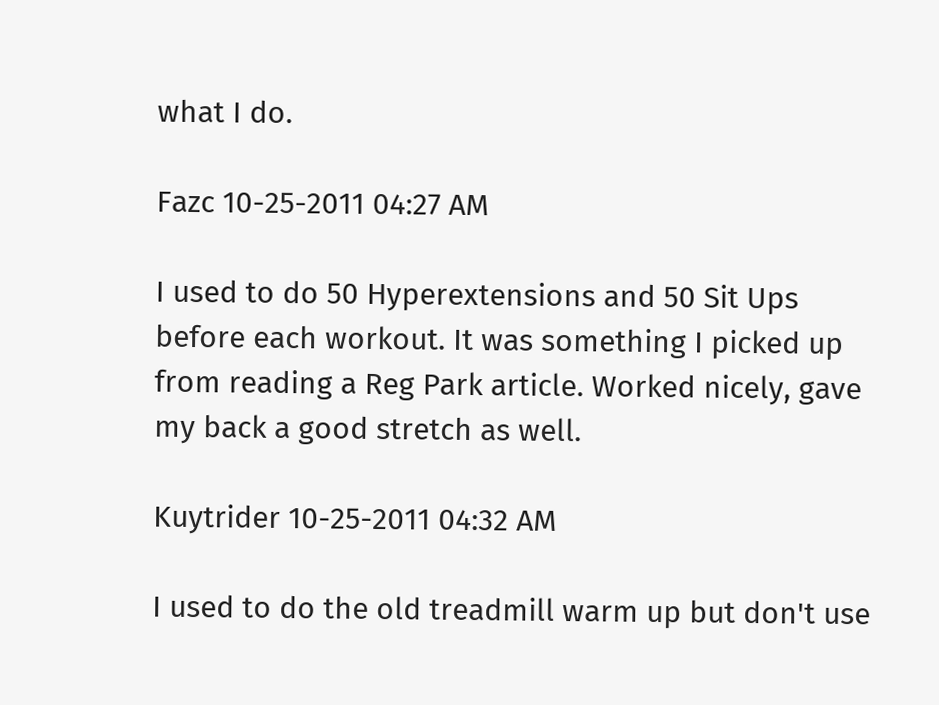what I do.

Fazc 10-25-2011 04:27 AM

I used to do 50 Hyperextensions and 50 Sit Ups before each workout. It was something I picked up from reading a Reg Park article. Worked nicely, gave my back a good stretch as well.

Kuytrider 10-25-2011 04:32 AM

I used to do the old treadmill warm up but don't use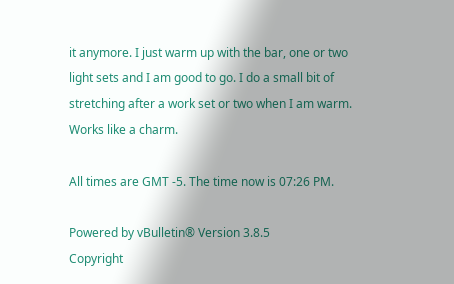it anymore. I just warm up with the bar, one or two light sets and I am good to go. I do a small bit of stretching after a work set or two when I am warm. Works like a charm.

All times are GMT -5. The time now is 07:26 PM.

Powered by vBulletin® Version 3.8.5
Copyright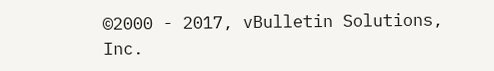©2000 - 2017, vBulletin Solutions, Inc.